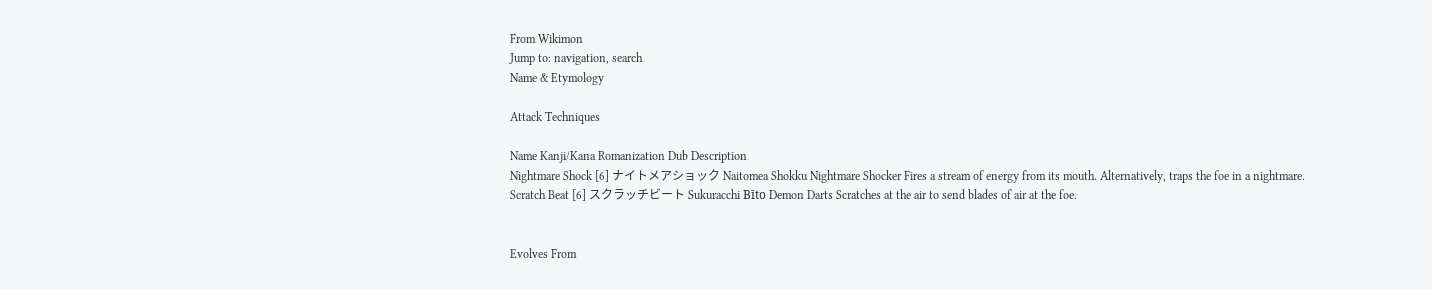From Wikimon
Jump to: navigation, search
Name & Etymology

Attack Techniques

Name Kanji/Kana Romanization Dub Description
Nightmare Shock [6] ナイトメアショック Naitomea Shokku Nightmare Shocker Fires a stream of energy from its mouth. Alternatively, traps the foe in a nightmare.
Scratch Beat [6] スクラッチビート Sukuracchi Bīto Demon Darts Scratches at the air to send blades of air at the foe.


Evolves From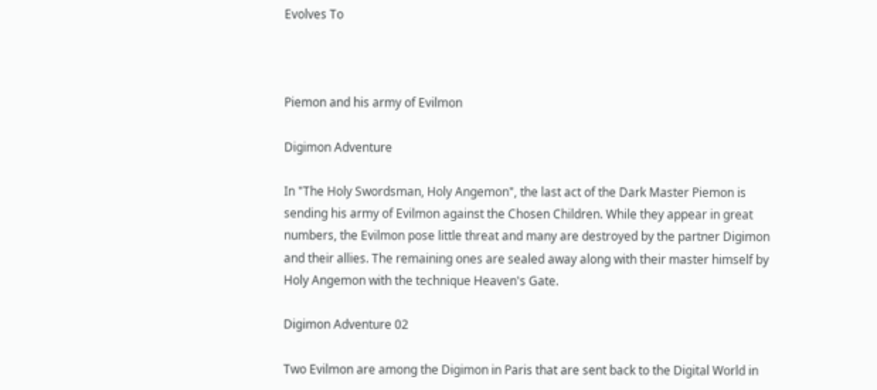Evolves To



Piemon and his army of Evilmon

Digimon Adventure

In "The Holy Swordsman, Holy Angemon", the last act of the Dark Master Piemon is sending his army of Evilmon against the Chosen Children. While they appear in great numbers, the Evilmon pose little threat and many are destroyed by the partner Digimon and their allies. The remaining ones are sealed away along with their master himself by Holy Angemon with the technique Heaven's Gate.

Digimon Adventure 02

Two Evilmon are among the Digimon in Paris that are sent back to the Digital World in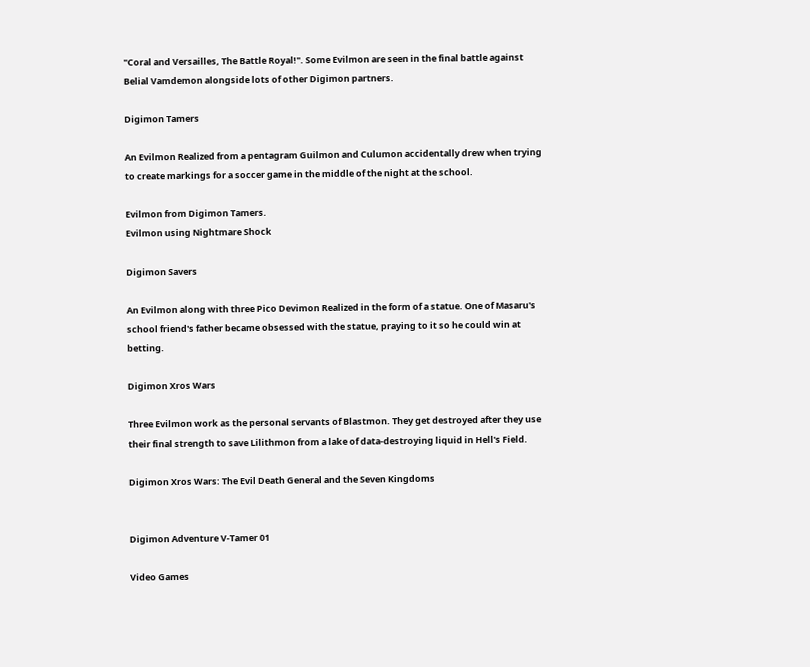"Coral and Versailles, The Battle Royal!". Some Evilmon are seen in the final battle against Belial Vamdemon alongside lots of other Digimon partners.

Digimon Tamers

An Evilmon Realized from a pentagram Guilmon and Culumon accidentally drew when trying to create markings for a soccer game in the middle of the night at the school.

Evilmon from Digimon Tamers.
Evilmon using Nightmare Shock

Digimon Savers

An Evilmon along with three Pico Devimon Realized in the form of a statue. One of Masaru's school friend's father became obsessed with the statue, praying to it so he could win at betting.

Digimon Xros Wars

Three Evilmon work as the personal servants of Blastmon. They get destroyed after they use their final strength to save Lilithmon from a lake of data-destroying liquid in Hell's Field.

Digimon Xros Wars: The Evil Death General and the Seven Kingdoms


Digimon Adventure V-Tamer 01

Video Games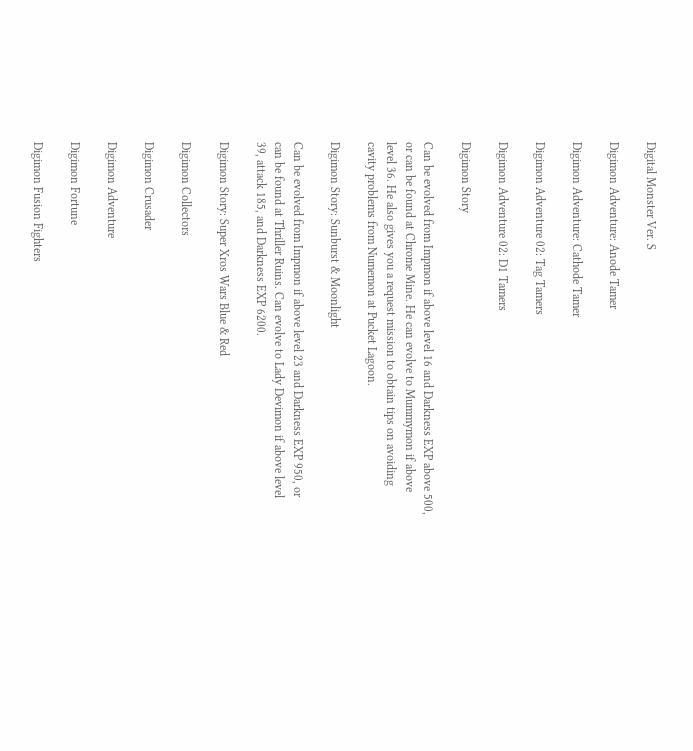Digital Monster Ver. S

Digimon Adventure: Anode Tamer

Digimon Adventure: Cathode Tamer

Digimon Adventure 02: Tag Tamers

Digimon Adventure 02: D1 Tamers

Digimon Story

Can be evolved from Impmon if above level 16 and Darkness EXP above 500, or can be found at Chrome Mine. He can evolve to Mummymon if above level 36. He also gives you a request mission to obtain tips on avoiding cavity problems from Numemon at Pucket Lagoon.

Digimon Story: Sunburst & Moonlight

Can be evolved from Impmon if above level 23 and Darkness EXP 950, or can be found at Thriller Ruins. Can evolve to Lady Devimon if above level 39, attack 185, and Darkness EXP 6200.

Digimon Story: Super Xros Wars Blue & Red

Digimon Collectors

Digimon Crusader

Digimon Adventure

Digimon Fortune

Digimon Fusion Fighters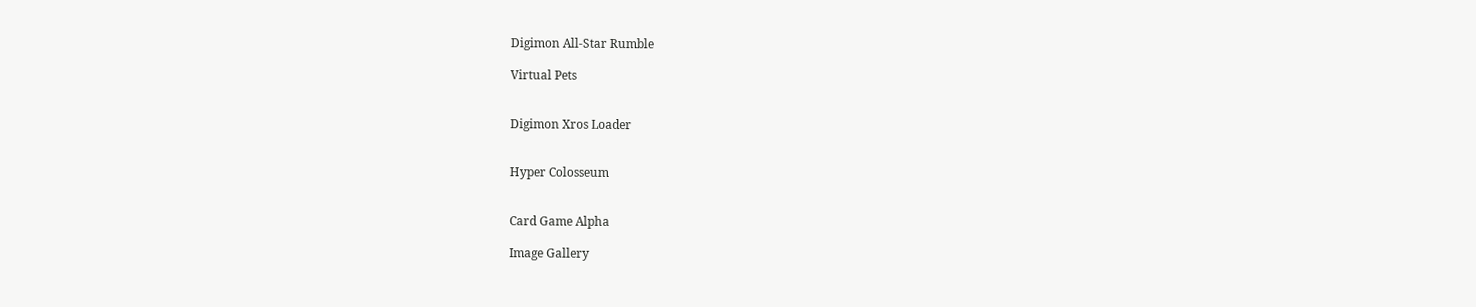Digimon All-Star Rumble

Virtual Pets


Digimon Xros Loader


Hyper Colosseum


Card Game Alpha

Image Gallery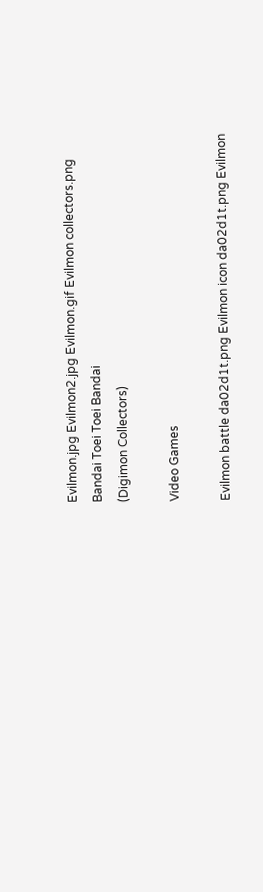Evilmon.jpg Evilmon2.jpg Evilmon.gif Evilmon collectors.png
Bandai Toei Toei Bandai
(Digimon Collectors)

Video Games

Evilmon battle da02d1t.png Evilmon icon da02d1t.png Evilmon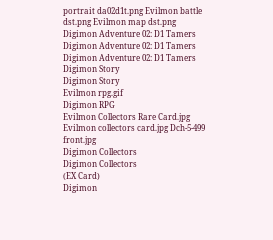portrait da02d1t.png Evilmon battle dst.png Evilmon map dst.png
Digimon Adventure 02: D1 Tamers
Digimon Adventure 02: D1 Tamers
Digimon Adventure 02: D1 Tamers
Digimon Story
Digimon Story
Evilmon rpg.gif
Digimon RPG
Evilmon Collectors Rare Card.jpg Evilmon collectors card.jpg Dch-5-499 front.jpg
Digimon Collectors
Digimon Collectors
(EX Card)
Digimon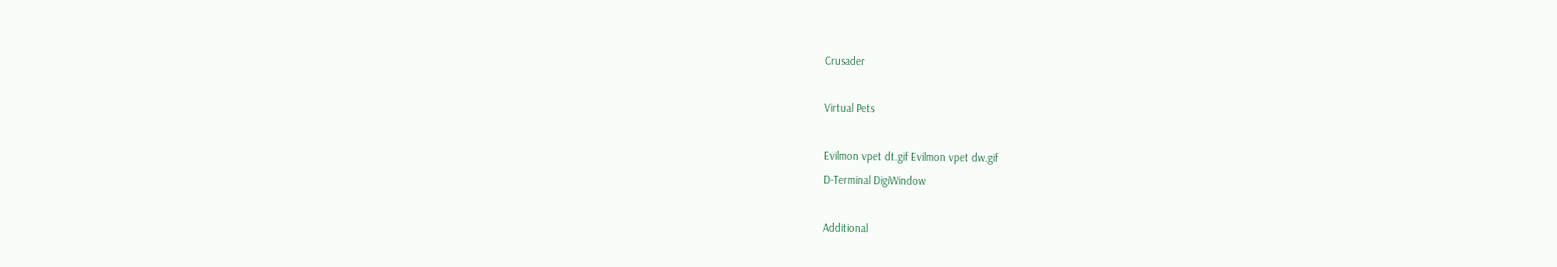Crusader

Virtual Pets

Evilmon vpet dt.gif Evilmon vpet dw.gif
D-Terminal DigiWindow

Additional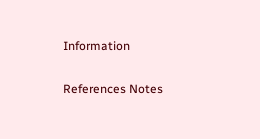Information

References Notes